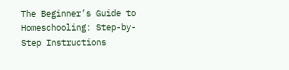The Beginner’s Guide to Homeschooling: Step-by-Step Instructions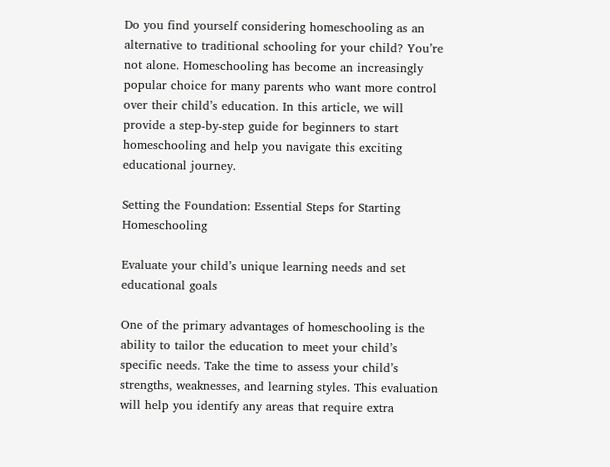Do you find yourself considering homeschooling as an alternative to traditional schooling for your child? You’re not alone. Homeschooling has become an increasingly popular choice for many parents who want more control over their child’s education. In this article, we will provide a step-by-step guide for beginners to start homeschooling and help you navigate this exciting educational journey.

Setting the Foundation: Essential Steps for Starting Homeschooling

Evaluate your child’s unique learning needs and set educational goals

One of the primary advantages of homeschooling is the ability to tailor the education to meet your child’s specific needs. Take the time to assess your child’s strengths, weaknesses, and learning styles. This evaluation will help you identify any areas that require extra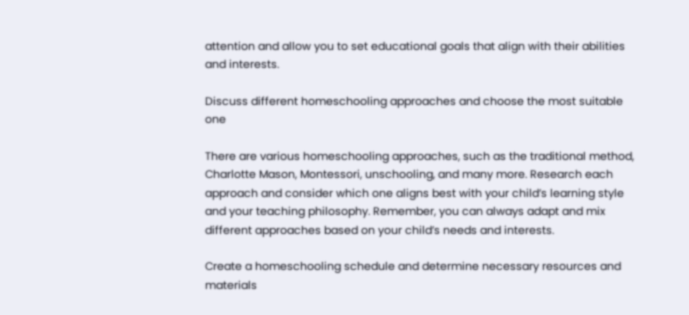attention and allow you to set educational goals that align with their abilities and interests.

Discuss different homeschooling approaches and choose the most suitable one

There are various homeschooling approaches, such as the traditional method, Charlotte Mason, Montessori, unschooling, and many more. Research each approach and consider which one aligns best with your child’s learning style and your teaching philosophy. Remember, you can always adapt and mix different approaches based on your child’s needs and interests.

Create a homeschooling schedule and determine necessary resources and materials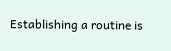Establishing a routine is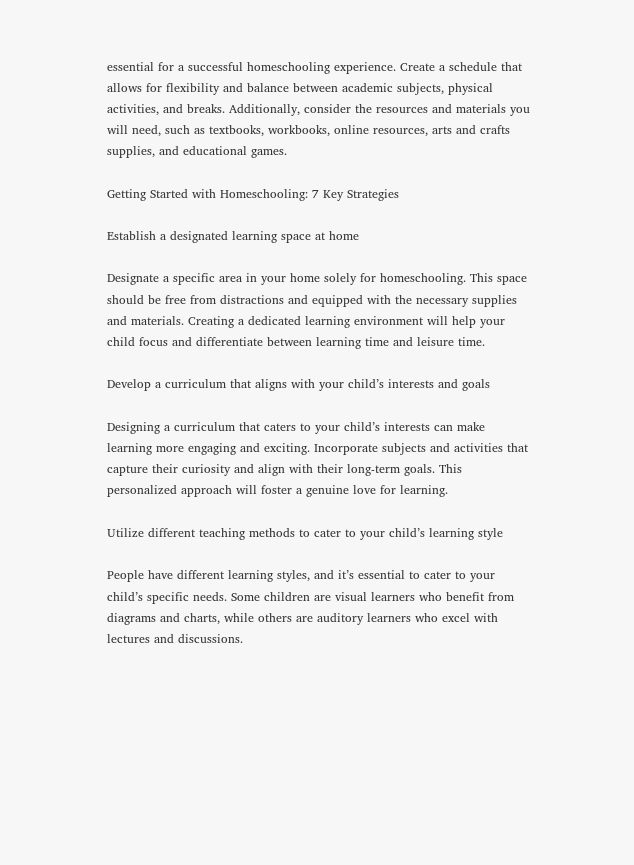essential for a successful homeschooling experience. Create a schedule that allows for flexibility and balance between academic subjects, physical activities, and breaks. Additionally, consider the resources and materials you will need, such as textbooks, workbooks, online resources, arts and crafts supplies, and educational games.

Getting Started with Homeschooling: 7 Key Strategies

Establish a designated learning space at home

Designate a specific area in your home solely for homeschooling. This space should be free from distractions and equipped with the necessary supplies and materials. Creating a dedicated learning environment will help your child focus and differentiate between learning time and leisure time.

Develop a curriculum that aligns with your child’s interests and goals

Designing a curriculum that caters to your child’s interests can make learning more engaging and exciting. Incorporate subjects and activities that capture their curiosity and align with their long-term goals. This personalized approach will foster a genuine love for learning.

Utilize different teaching methods to cater to your child’s learning style

People have different learning styles, and it’s essential to cater to your child’s specific needs. Some children are visual learners who benefit from diagrams and charts, while others are auditory learners who excel with lectures and discussions.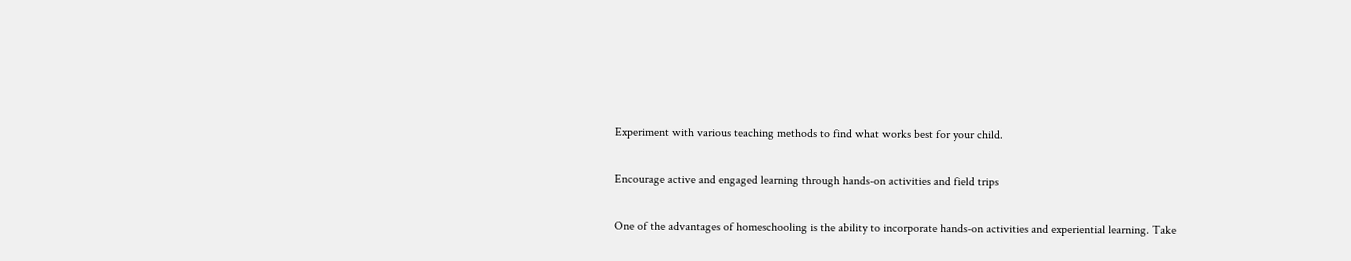Experiment with various teaching methods to find what works best for your child.

Encourage active and engaged learning through hands-on activities and field trips

One of the advantages of homeschooling is the ability to incorporate hands-on activities and experiential learning. Take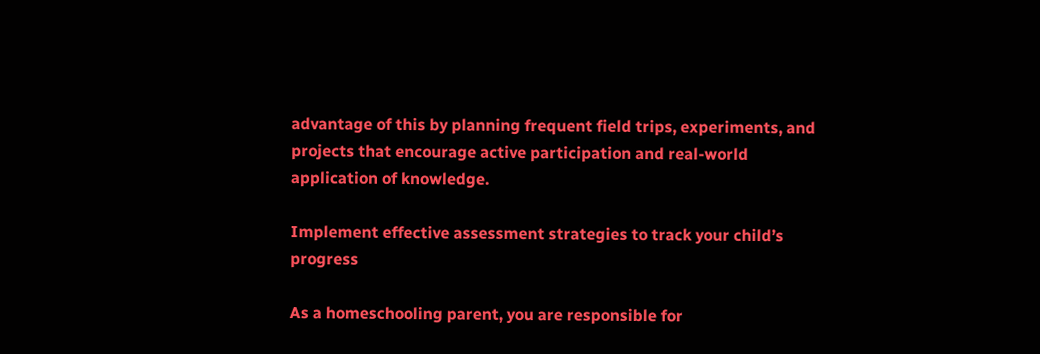advantage of this by planning frequent field trips, experiments, and projects that encourage active participation and real-world application of knowledge.

Implement effective assessment strategies to track your child’s progress

As a homeschooling parent, you are responsible for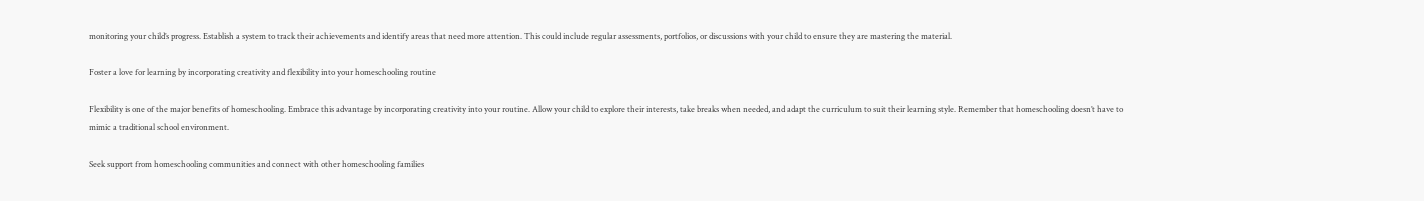monitoring your child’s progress. Establish a system to track their achievements and identify areas that need more attention. This could include regular assessments, portfolios, or discussions with your child to ensure they are mastering the material.

Foster a love for learning by incorporating creativity and flexibility into your homeschooling routine

Flexibility is one of the major benefits of homeschooling. Embrace this advantage by incorporating creativity into your routine. Allow your child to explore their interests, take breaks when needed, and adapt the curriculum to suit their learning style. Remember that homeschooling doesn’t have to mimic a traditional school environment.

Seek support from homeschooling communities and connect with other homeschooling families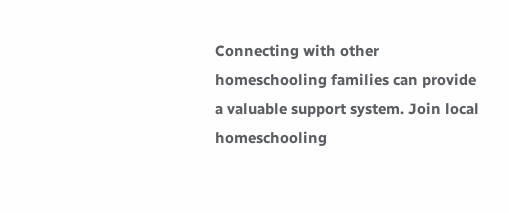Connecting with other homeschooling families can provide a valuable support system. Join local homeschooling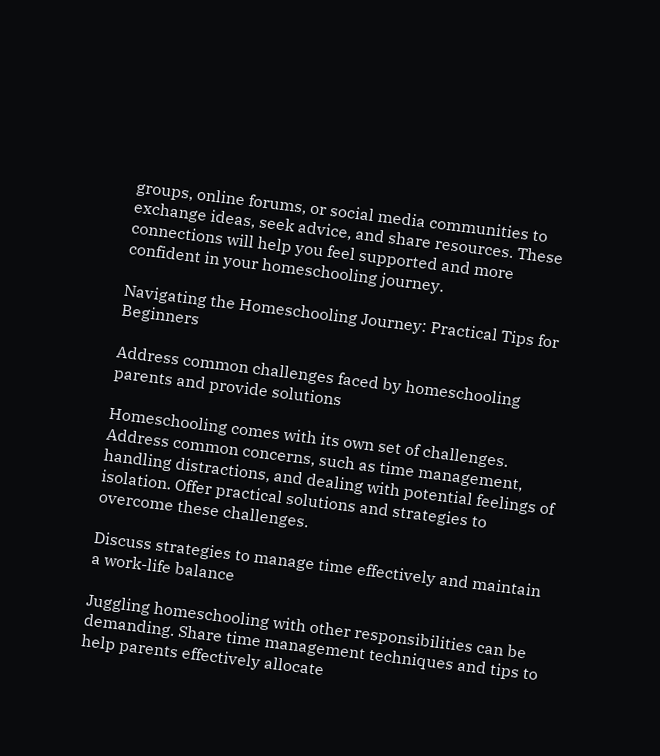groups, online forums, or social media communities to exchange ideas, seek advice, and share resources. These connections will help you feel supported and more confident in your homeschooling journey.

Navigating the Homeschooling Journey: Practical Tips for Beginners

Address common challenges faced by homeschooling parents and provide solutions

Homeschooling comes with its own set of challenges. Address common concerns, such as time management, handling distractions, and dealing with potential feelings of isolation. Offer practical solutions and strategies to overcome these challenges.

Discuss strategies to manage time effectively and maintain a work-life balance

Juggling homeschooling with other responsibilities can be demanding. Share time management techniques and tips to help parents effectively allocate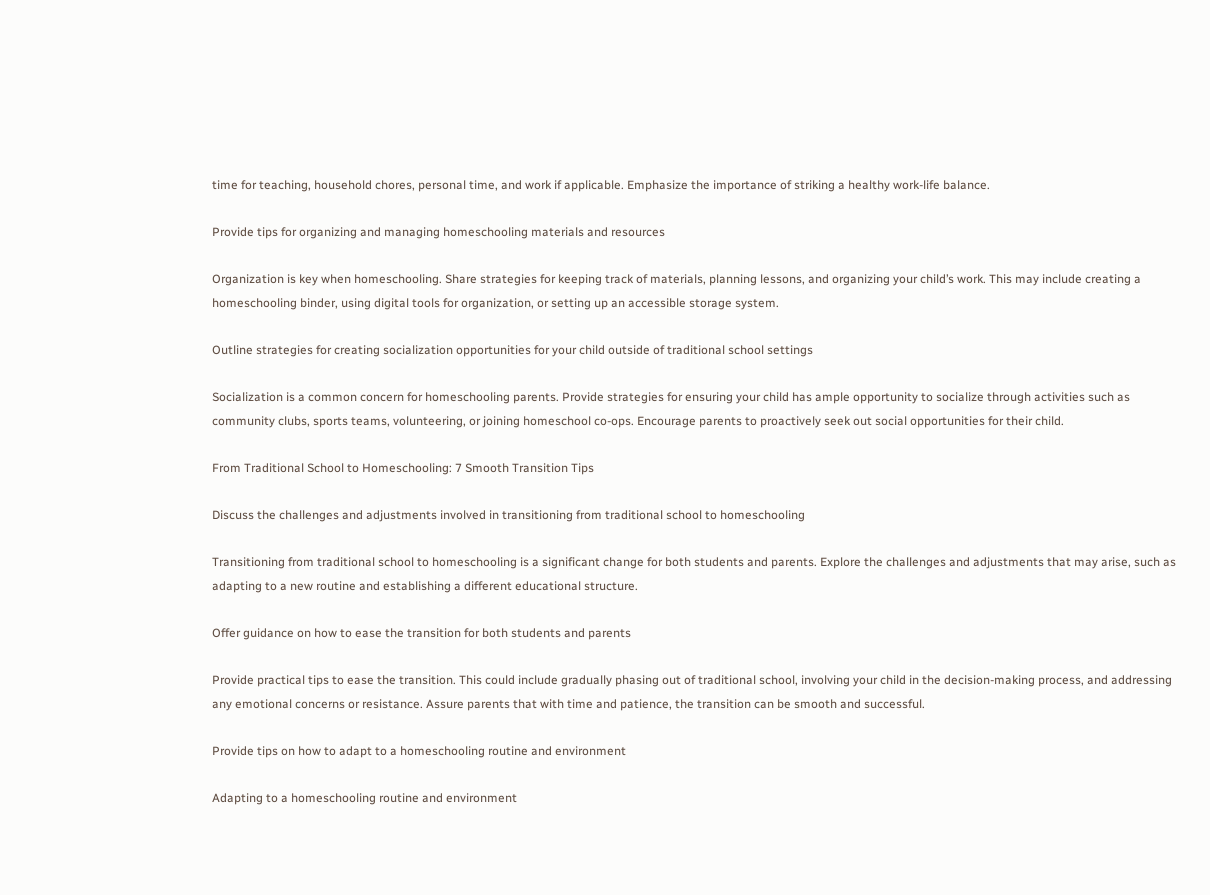time for teaching, household chores, personal time, and work if applicable. Emphasize the importance of striking a healthy work-life balance.

Provide tips for organizing and managing homeschooling materials and resources

Organization is key when homeschooling. Share strategies for keeping track of materials, planning lessons, and organizing your child’s work. This may include creating a homeschooling binder, using digital tools for organization, or setting up an accessible storage system.

Outline strategies for creating socialization opportunities for your child outside of traditional school settings

Socialization is a common concern for homeschooling parents. Provide strategies for ensuring your child has ample opportunity to socialize through activities such as community clubs, sports teams, volunteering, or joining homeschool co-ops. Encourage parents to proactively seek out social opportunities for their child.

From Traditional School to Homeschooling: 7 Smooth Transition Tips

Discuss the challenges and adjustments involved in transitioning from traditional school to homeschooling

Transitioning from traditional school to homeschooling is a significant change for both students and parents. Explore the challenges and adjustments that may arise, such as adapting to a new routine and establishing a different educational structure.

Offer guidance on how to ease the transition for both students and parents

Provide practical tips to ease the transition. This could include gradually phasing out of traditional school, involving your child in the decision-making process, and addressing any emotional concerns or resistance. Assure parents that with time and patience, the transition can be smooth and successful.

Provide tips on how to adapt to a homeschooling routine and environment

Adapting to a homeschooling routine and environment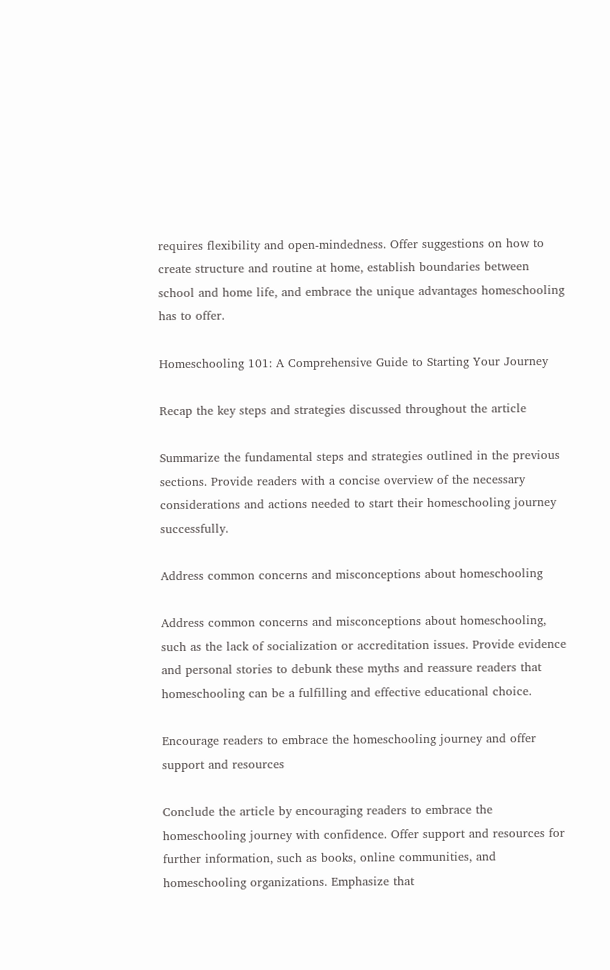requires flexibility and open-mindedness. Offer suggestions on how to create structure and routine at home, establish boundaries between school and home life, and embrace the unique advantages homeschooling has to offer.

Homeschooling 101: A Comprehensive Guide to Starting Your Journey

Recap the key steps and strategies discussed throughout the article

Summarize the fundamental steps and strategies outlined in the previous sections. Provide readers with a concise overview of the necessary considerations and actions needed to start their homeschooling journey successfully.

Address common concerns and misconceptions about homeschooling

Address common concerns and misconceptions about homeschooling, such as the lack of socialization or accreditation issues. Provide evidence and personal stories to debunk these myths and reassure readers that homeschooling can be a fulfilling and effective educational choice.

Encourage readers to embrace the homeschooling journey and offer support and resources

Conclude the article by encouraging readers to embrace the homeschooling journey with confidence. Offer support and resources for further information, such as books, online communities, and homeschooling organizations. Emphasize that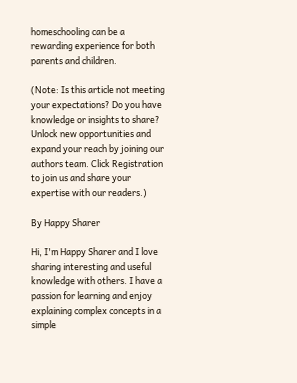homeschooling can be a rewarding experience for both parents and children.

(Note: Is this article not meeting your expectations? Do you have knowledge or insights to share? Unlock new opportunities and expand your reach by joining our authors team. Click Registration to join us and share your expertise with our readers.)

By Happy Sharer

Hi, I'm Happy Sharer and I love sharing interesting and useful knowledge with others. I have a passion for learning and enjoy explaining complex concepts in a simple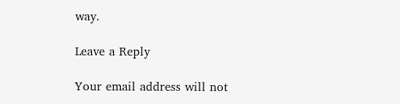way.

Leave a Reply

Your email address will not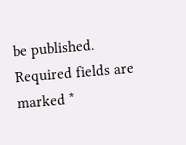be published. Required fields are marked *